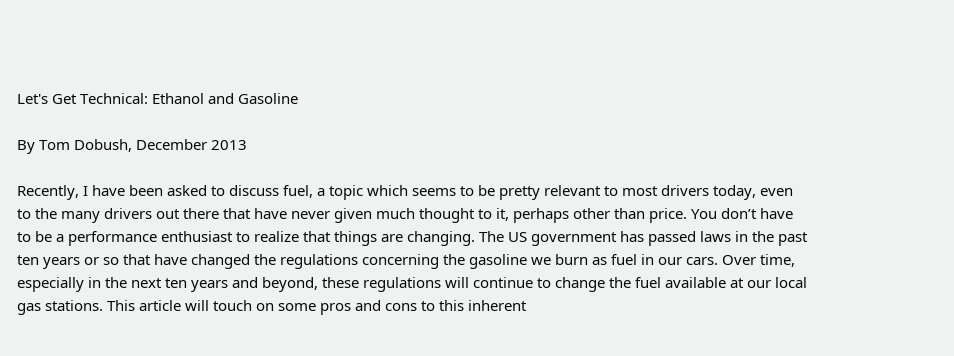Let's Get Technical: Ethanol and Gasoline

By Tom Dobush, December 2013

Recently, I have been asked to discuss fuel, a topic which seems to be pretty relevant to most drivers today, even to the many drivers out there that have never given much thought to it, perhaps other than price. You don’t have to be a performance enthusiast to realize that things are changing. The US government has passed laws in the past ten years or so that have changed the regulations concerning the gasoline we burn as fuel in our cars. Over time, especially in the next ten years and beyond, these regulations will continue to change the fuel available at our local gas stations. This article will touch on some pros and cons to this inherent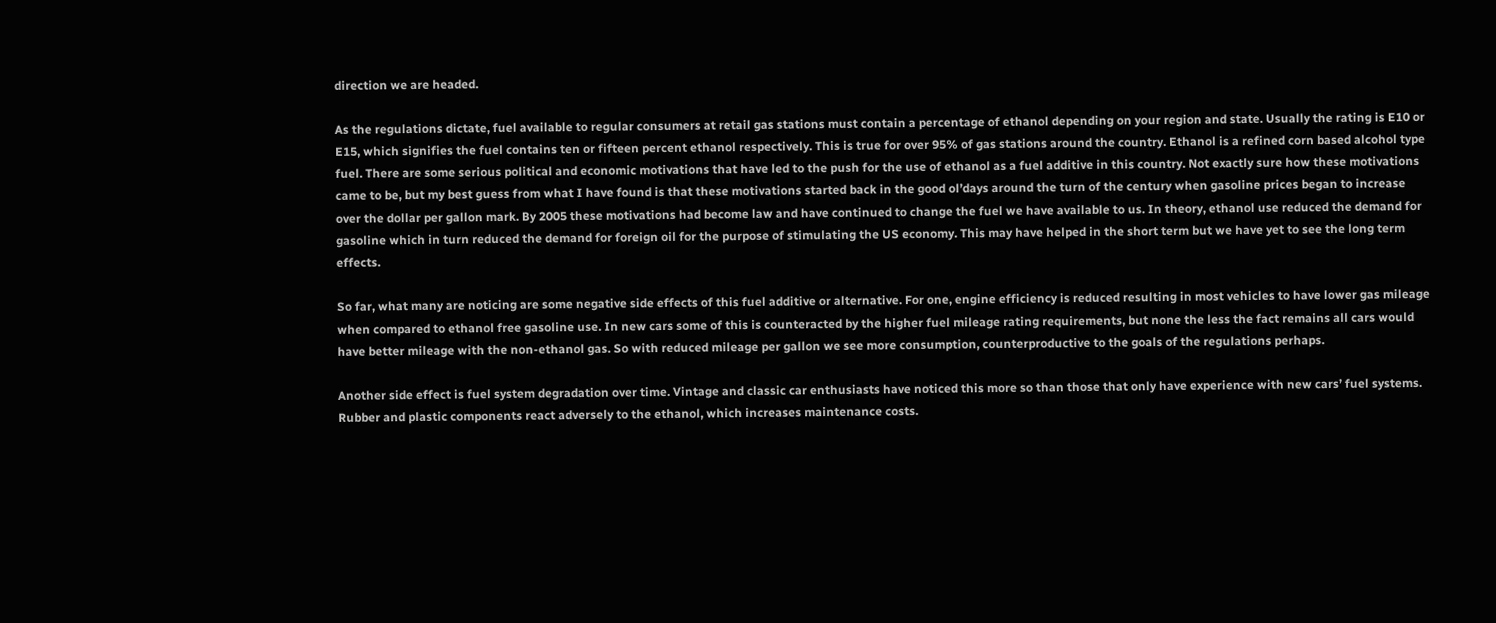direction we are headed.

As the regulations dictate, fuel available to regular consumers at retail gas stations must contain a percentage of ethanol depending on your region and state. Usually the rating is E10 or E15, which signifies the fuel contains ten or fifteen percent ethanol respectively. This is true for over 95% of gas stations around the country. Ethanol is a refined corn based alcohol type fuel. There are some serious political and economic motivations that have led to the push for the use of ethanol as a fuel additive in this country. Not exactly sure how these motivations came to be, but my best guess from what I have found is that these motivations started back in the good ol’days around the turn of the century when gasoline prices began to increase over the dollar per gallon mark. By 2005 these motivations had become law and have continued to change the fuel we have available to us. In theory, ethanol use reduced the demand for gasoline which in turn reduced the demand for foreign oil for the purpose of stimulating the US economy. This may have helped in the short term but we have yet to see the long term effects.

So far, what many are noticing are some negative side effects of this fuel additive or alternative. For one, engine efficiency is reduced resulting in most vehicles to have lower gas mileage when compared to ethanol free gasoline use. In new cars some of this is counteracted by the higher fuel mileage rating requirements, but none the less the fact remains all cars would have better mileage with the non-ethanol gas. So with reduced mileage per gallon we see more consumption, counterproductive to the goals of the regulations perhaps.

Another side effect is fuel system degradation over time. Vintage and classic car enthusiasts have noticed this more so than those that only have experience with new cars’ fuel systems. Rubber and plastic components react adversely to the ethanol, which increases maintenance costs.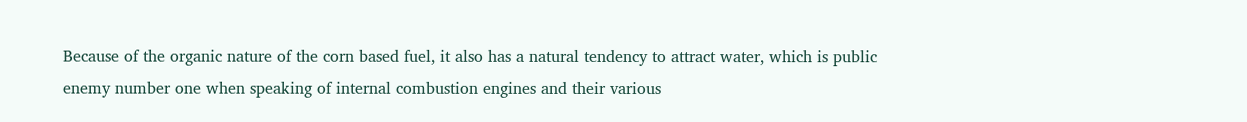Because of the organic nature of the corn based fuel, it also has a natural tendency to attract water, which is public enemy number one when speaking of internal combustion engines and their various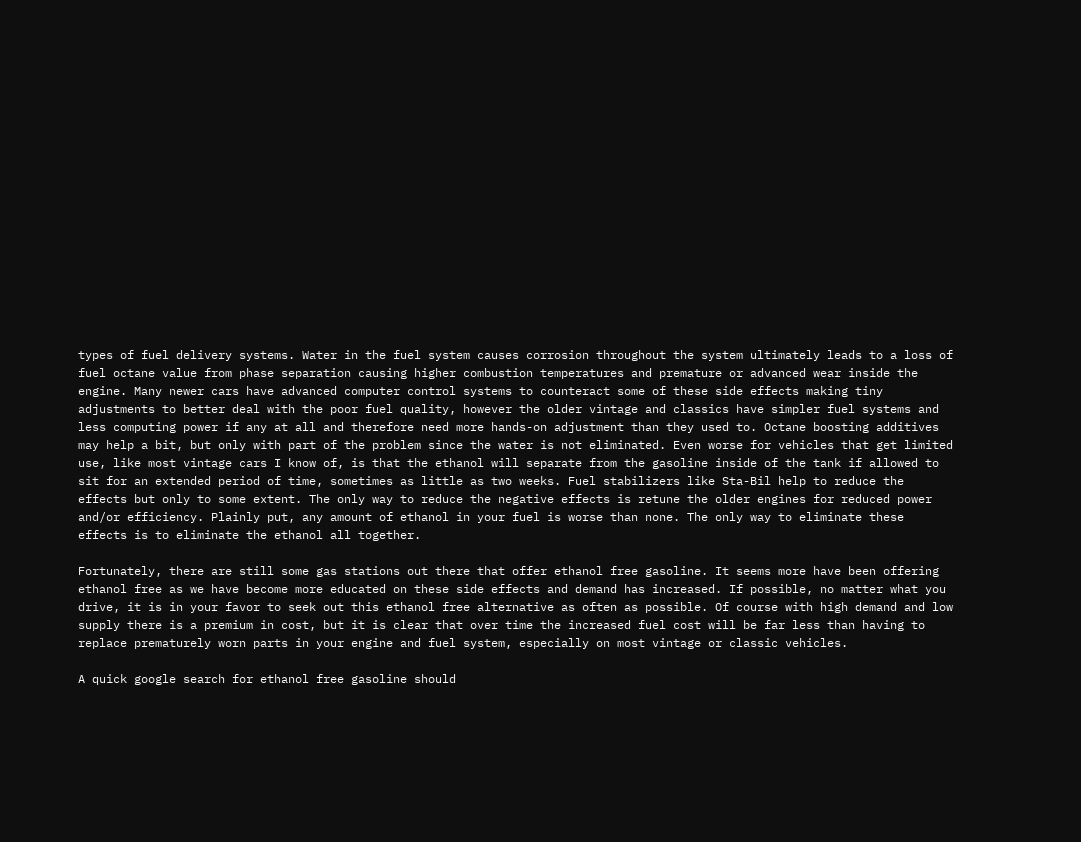types of fuel delivery systems. Water in the fuel system causes corrosion throughout the system ultimately leads to a loss of fuel octane value from phase separation causing higher combustion temperatures and premature or advanced wear inside the engine. Many newer cars have advanced computer control systems to counteract some of these side effects making tiny adjustments to better deal with the poor fuel quality, however the older vintage and classics have simpler fuel systems and less computing power if any at all and therefore need more hands-on adjustment than they used to. Octane boosting additives may help a bit, but only with part of the problem since the water is not eliminated. Even worse for vehicles that get limited use, like most vintage cars I know of, is that the ethanol will separate from the gasoline inside of the tank if allowed to sit for an extended period of time, sometimes as little as two weeks. Fuel stabilizers like Sta-Bil help to reduce the effects but only to some extent. The only way to reduce the negative effects is retune the older engines for reduced power and/or efficiency. Plainly put, any amount of ethanol in your fuel is worse than none. The only way to eliminate these effects is to eliminate the ethanol all together.

Fortunately, there are still some gas stations out there that offer ethanol free gasoline. It seems more have been offering ethanol free as we have become more educated on these side effects and demand has increased. If possible, no matter what you drive, it is in your favor to seek out this ethanol free alternative as often as possible. Of course with high demand and low supply there is a premium in cost, but it is clear that over time the increased fuel cost will be far less than having to replace prematurely worn parts in your engine and fuel system, especially on most vintage or classic vehicles.

A quick google search for ethanol free gasoline should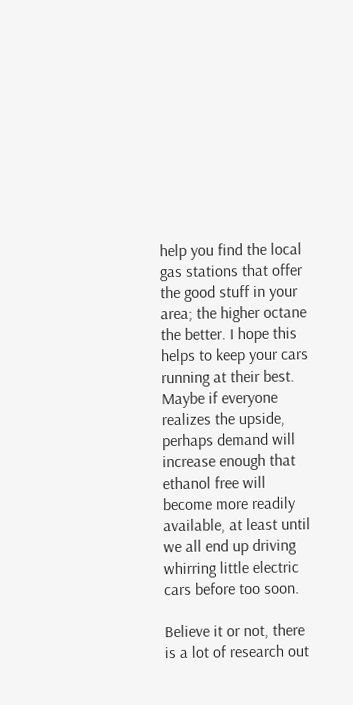help you find the local gas stations that offer the good stuff in your area; the higher octane the better. I hope this helps to keep your cars running at their best. Maybe if everyone realizes the upside, perhaps demand will increase enough that ethanol free will become more readily available, at least until we all end up driving whirring little electric cars before too soon.

Believe it or not, there is a lot of research out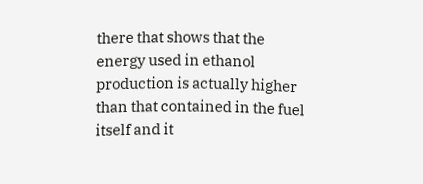there that shows that the energy used in ethanol production is actually higher than that contained in the fuel itself and it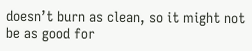doesn’t burn as clean, so it might not be as good for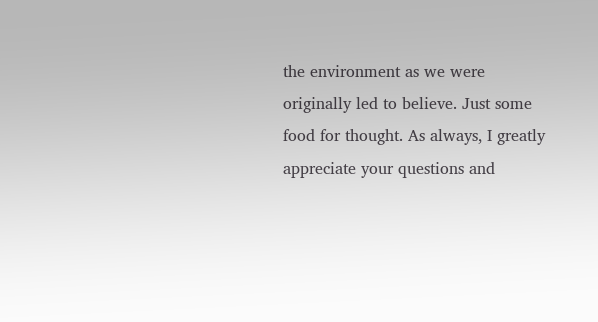the environment as we were originally led to believe. Just some food for thought. As always, I greatly appreciate your questions and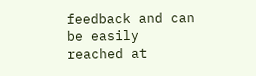feedback and can be easily reached at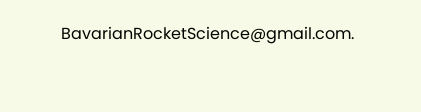BavarianRocketScience@gmail.com.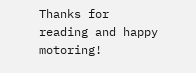Thanks for reading and happy motoring!